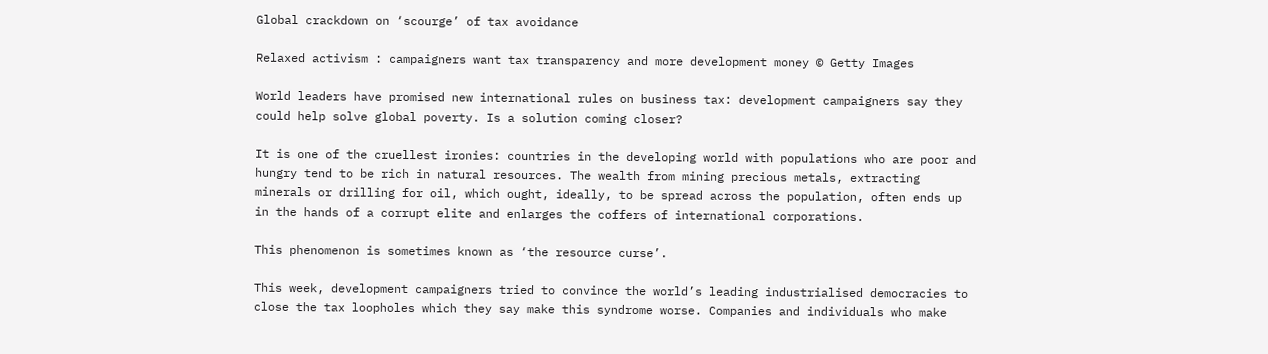Global crackdown on ‘scourge’ of tax avoidance

Relaxed activism : campaigners want tax transparency and more development money © Getty Images

World leaders have promised new international rules on business tax: development campaigners say they could help solve global poverty. Is a solution coming closer?

It is one of the cruellest ironies: countries in the developing world with populations who are poor and hungry tend to be rich in natural resources. The wealth from mining precious metals, extracting minerals or drilling for oil, which ought, ideally, to be spread across the population, often ends up in the hands of a corrupt elite and enlarges the coffers of international corporations.

This phenomenon is sometimes known as ‘the resource curse’.

This week, development campaigners tried to convince the world’s leading industrialised democracies to close the tax loopholes which they say make this syndrome worse. Companies and individuals who make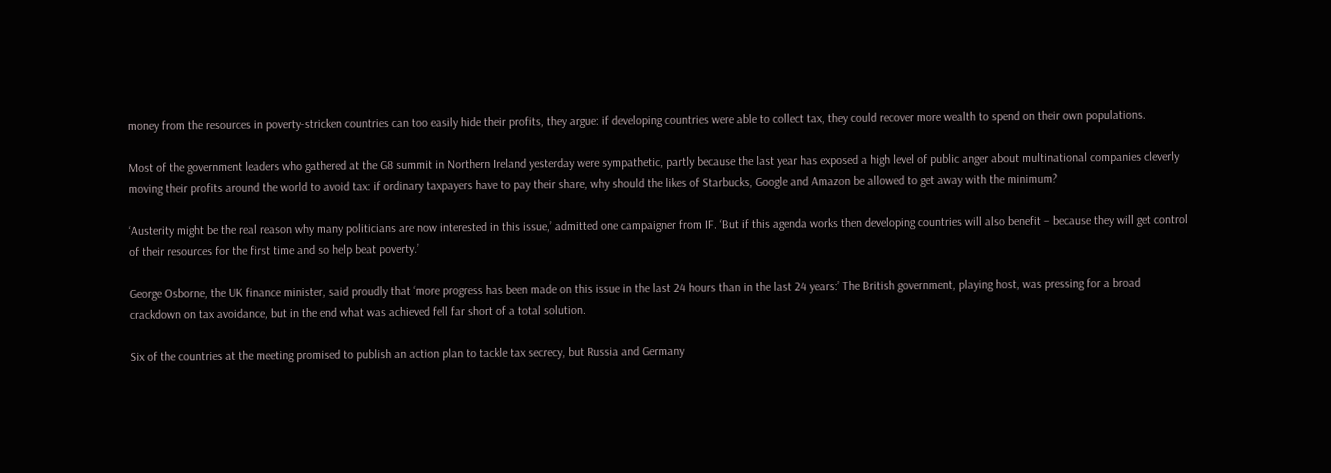money from the resources in poverty-stricken countries can too easily hide their profits, they argue: if developing countries were able to collect tax, they could recover more wealth to spend on their own populations.

Most of the government leaders who gathered at the G8 summit in Northern Ireland yesterday were sympathetic, partly because the last year has exposed a high level of public anger about multinational companies cleverly moving their profits around the world to avoid tax: if ordinary taxpayers have to pay their share, why should the likes of Starbucks, Google and Amazon be allowed to get away with the minimum?

‘Austerity might be the real reason why many politicians are now interested in this issue,’ admitted one campaigner from IF. ‘But if this agenda works then developing countries will also benefit – because they will get control of their resources for the first time and so help beat poverty.’

George Osborne, the UK finance minister, said proudly that ‘more progress has been made on this issue in the last 24 hours than in the last 24 years:’ The British government, playing host, was pressing for a broad crackdown on tax avoidance, but in the end what was achieved fell far short of a total solution.

Six of the countries at the meeting promised to publish an action plan to tackle tax secrecy, but Russia and Germany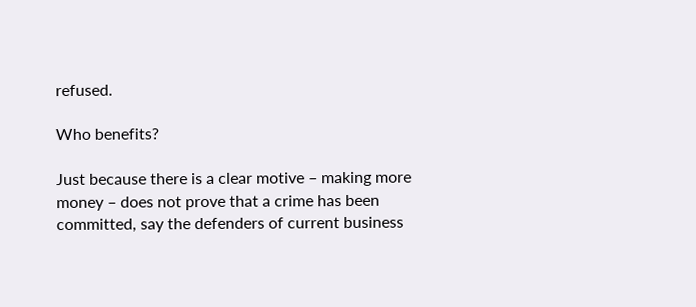refused.

Who benefits?

Just because there is a clear motive – making more money – does not prove that a crime has been committed, say the defenders of current business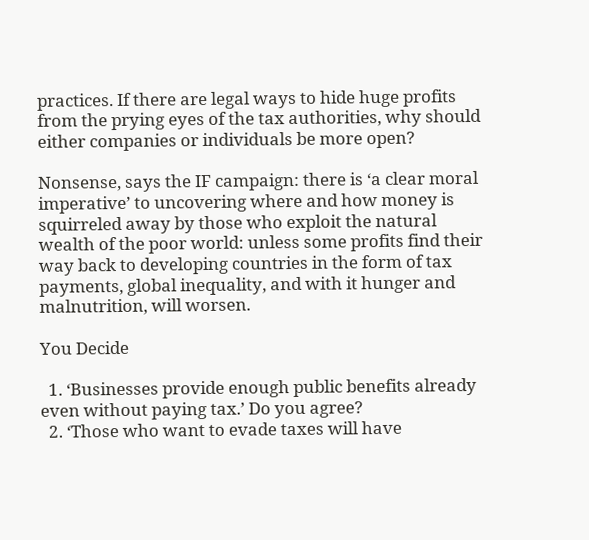practices. If there are legal ways to hide huge profits from the prying eyes of the tax authorities, why should either companies or individuals be more open?

Nonsense, says the IF campaign: there is ‘a clear moral imperative’ to uncovering where and how money is squirreled away by those who exploit the natural wealth of the poor world: unless some profits find their way back to developing countries in the form of tax payments, global inequality, and with it hunger and malnutrition, will worsen.

You Decide

  1. ‘Businesses provide enough public benefits already even without paying tax.’ Do you agree?
  2. ‘Those who want to evade taxes will have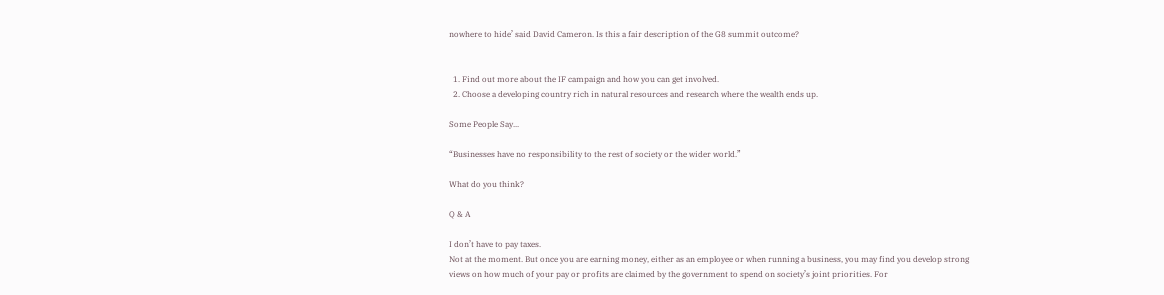nowhere to hide’ said David Cameron. Is this a fair description of the G8 summit outcome?


  1. Find out more about the IF campaign and how you can get involved.
  2. Choose a developing country rich in natural resources and research where the wealth ends up.

Some People Say...

“Businesses have no responsibility to the rest of society or the wider world.”

What do you think?

Q & A

I don’t have to pay taxes.
Not at the moment. But once you are earning money, either as an employee or when running a business, you may find you develop strong views on how much of your pay or profits are claimed by the government to spend on society’s joint priorities. For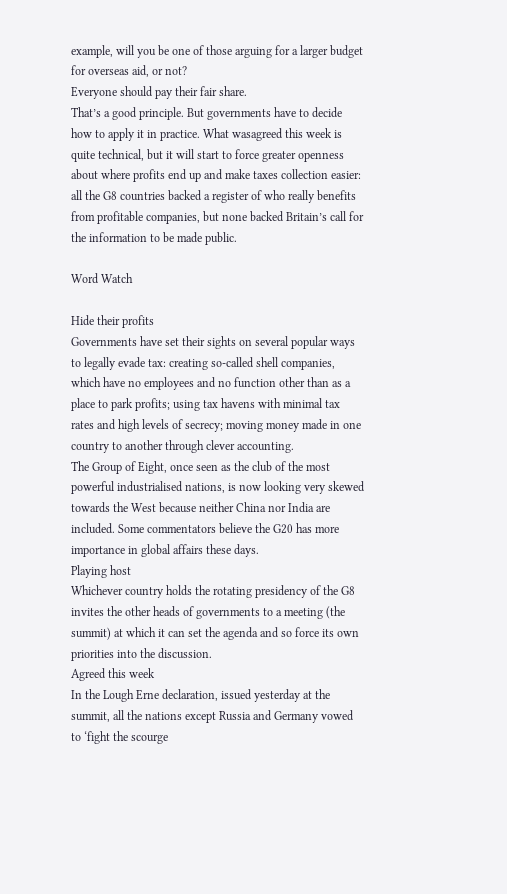example, will you be one of those arguing for a larger budget for overseas aid, or not?
Everyone should pay their fair share.
That’s a good principle. But governments have to decide how to apply it in practice. What wasagreed this week is quite technical, but it will start to force greater openness about where profits end up and make taxes collection easier: all the G8 countries backed a register of who really benefits from profitable companies, but none backed Britain’s call for the information to be made public.

Word Watch

Hide their profits
Governments have set their sights on several popular ways to legally evade tax: creating so-called shell companies, which have no employees and no function other than as a place to park profits; using tax havens with minimal tax rates and high levels of secrecy; moving money made in one country to another through clever accounting.
The Group of Eight, once seen as the club of the most powerful industrialised nations, is now looking very skewed towards the West because neither China nor India are included. Some commentators believe the G20 has more importance in global affairs these days.
Playing host
Whichever country holds the rotating presidency of the G8 invites the other heads of governments to a meeting (the summit) at which it can set the agenda and so force its own priorities into the discussion.
Agreed this week
In the Lough Erne declaration, issued yesterday at the summit, all the nations except Russia and Germany vowed to ‘fight the scourge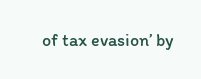of tax evasion’ by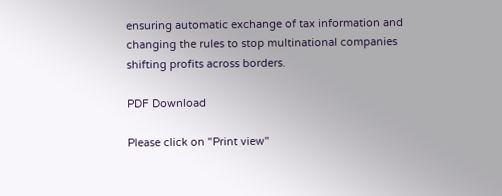ensuring automatic exchange of tax information and changing the rules to stop multinational companies shifting profits across borders.

PDF Download

Please click on "Print view"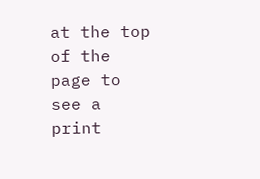at the top of the page to see a print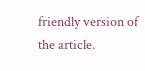friendly version of the article.